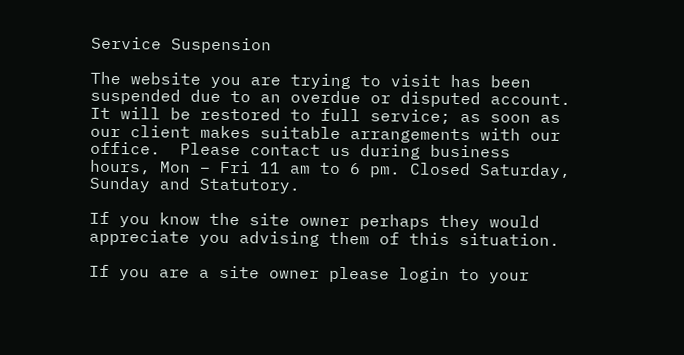Service Suspension

The website you are trying to visit has been suspended due to an overdue or disputed account. It will be restored to full service; as soon as our client makes suitable arrangements with our office.  Please contact us during business hours, Mon – Fri 11 am to 6 pm. Closed Saturday, Sunday and Statutory.

If you know the site owner perhaps they would appreciate you advising them of this situation.

If you are a site owner please login to your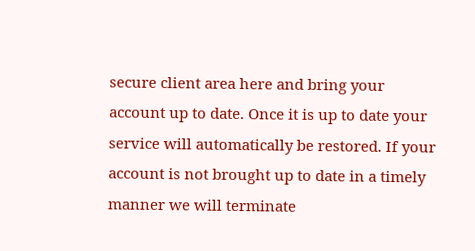secure client area here and bring your account up to date. Once it is up to date your service will automatically be restored. If your account is not brought up to date in a timely manner we will terminate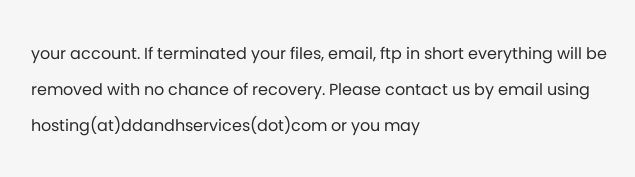your account. If terminated your files, email, ftp in short everything will be removed with no chance of recovery. Please contact us by email using  hosting(at)ddandhservices(dot)com or you may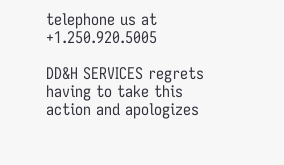telephone us at +1.250.920.5005

DD&H SERVICES regrets having to take this action and apologizes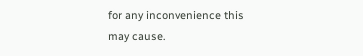for any inconvenience this may cause.